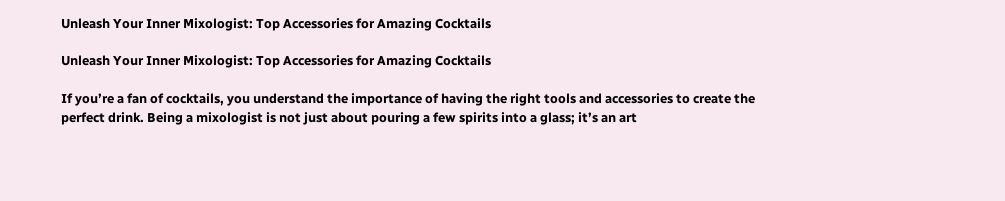Unleash Your Inner Mixologist: Top Accessories for Amazing Cocktails

Unleash Your Inner Mixologist: Top Accessories for Amazing Cocktails

If you’re a fan of cocktails, you understand the importance of having the right tools and accessories to create the perfect drink. Being a mixologist is not just about pouring a few spirits into a glass; it’s an art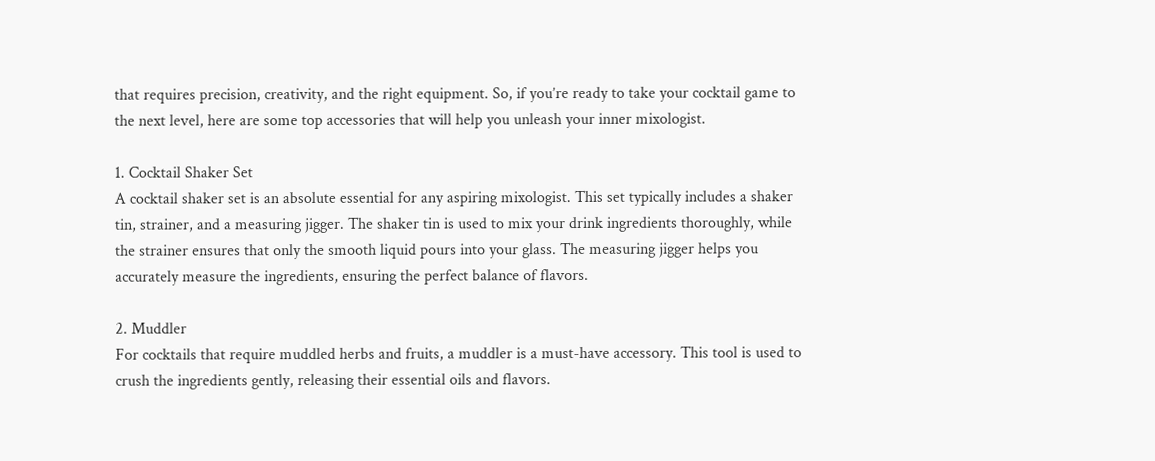that requires precision, creativity, and the right equipment. So, if you’re ready to take your cocktail game to the next level, here are some top accessories that will help you unleash your inner mixologist.

1. Cocktail Shaker Set
A cocktail shaker set is an absolute essential for any aspiring mixologist. This set typically includes a shaker tin, strainer, and a measuring jigger. The shaker tin is used to mix your drink ingredients thoroughly, while the strainer ensures that only the smooth liquid pours into your glass. The measuring jigger helps you accurately measure the ingredients, ensuring the perfect balance of flavors.

2. Muddler
For cocktails that require muddled herbs and fruits, a muddler is a must-have accessory. This tool is used to crush the ingredients gently, releasing their essential oils and flavors.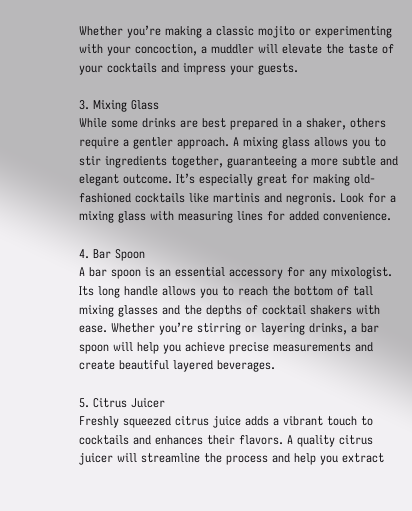Whether you’re making a classic mojito or experimenting with your concoction, a muddler will elevate the taste of your cocktails and impress your guests.

3. Mixing Glass
While some drinks are best prepared in a shaker, others require a gentler approach. A mixing glass allows you to stir ingredients together, guaranteeing a more subtle and elegant outcome. It’s especially great for making old-fashioned cocktails like martinis and negronis. Look for a mixing glass with measuring lines for added convenience.

4. Bar Spoon
A bar spoon is an essential accessory for any mixologist. Its long handle allows you to reach the bottom of tall mixing glasses and the depths of cocktail shakers with ease. Whether you’re stirring or layering drinks, a bar spoon will help you achieve precise measurements and create beautiful layered beverages.

5. Citrus Juicer
Freshly squeezed citrus juice adds a vibrant touch to cocktails and enhances their flavors. A quality citrus juicer will streamline the process and help you extract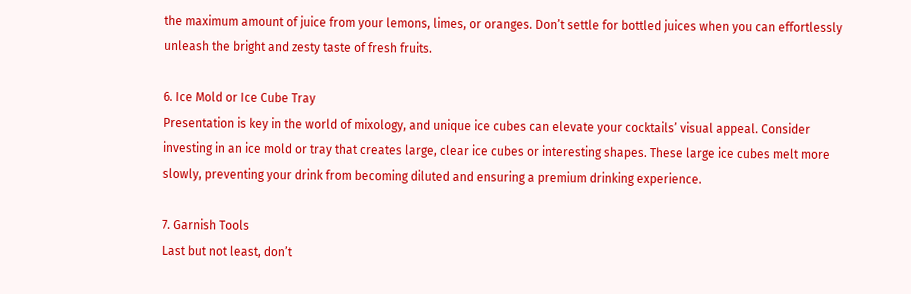the maximum amount of juice from your lemons, limes, or oranges. Don’t settle for bottled juices when you can effortlessly unleash the bright and zesty taste of fresh fruits.

6. Ice Mold or Ice Cube Tray
Presentation is key in the world of mixology, and unique ice cubes can elevate your cocktails’ visual appeal. Consider investing in an ice mold or tray that creates large, clear ice cubes or interesting shapes. These large ice cubes melt more slowly, preventing your drink from becoming diluted and ensuring a premium drinking experience.

7. Garnish Tools
Last but not least, don’t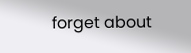forget about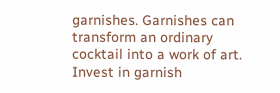garnishes. Garnishes can transform an ordinary cocktail into a work of art. Invest in garnish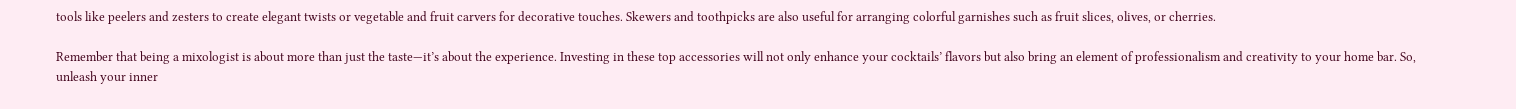tools like peelers and zesters to create elegant twists or vegetable and fruit carvers for decorative touches. Skewers and toothpicks are also useful for arranging colorful garnishes such as fruit slices, olives, or cherries.

Remember that being a mixologist is about more than just the taste—it’s about the experience. Investing in these top accessories will not only enhance your cocktails’ flavors but also bring an element of professionalism and creativity to your home bar. So, unleash your inner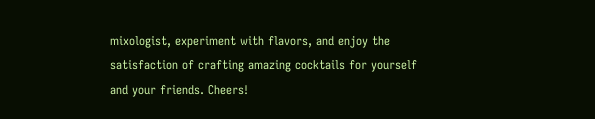mixologist, experiment with flavors, and enjoy the satisfaction of crafting amazing cocktails for yourself and your friends. Cheers!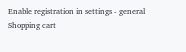Enable registration in settings - general
Shopping cart